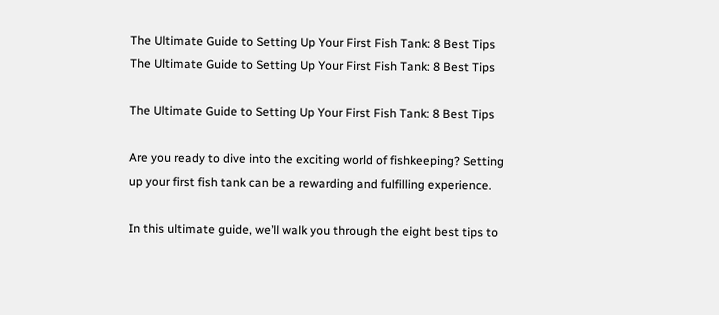The Ultimate Guide to Setting Up Your First Fish Tank: 8 Best Tips
The Ultimate Guide to Setting Up Your First Fish Tank: 8 Best Tips

The Ultimate Guide to Setting Up Your First Fish Tank: 8 Best Tips

Are you ready to dive into the exciting world of fishkeeping? Setting up your first fish tank can be a rewarding and fulfilling experience.

In this ultimate guide, we’ll walk you through the eight best tips to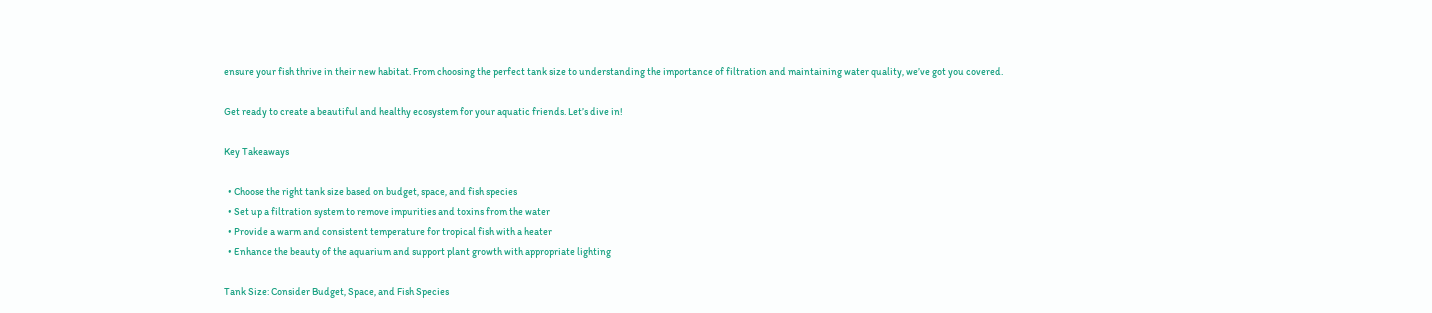ensure your fish thrive in their new habitat. From choosing the perfect tank size to understanding the importance of filtration and maintaining water quality, we’ve got you covered.

Get ready to create a beautiful and healthy ecosystem for your aquatic friends. Let’s dive in!

Key Takeaways

  • Choose the right tank size based on budget, space, and fish species
  • Set up a filtration system to remove impurities and toxins from the water
  • Provide a warm and consistent temperature for tropical fish with a heater
  • Enhance the beauty of the aquarium and support plant growth with appropriate lighting

Tank Size: Consider Budget, Space, and Fish Species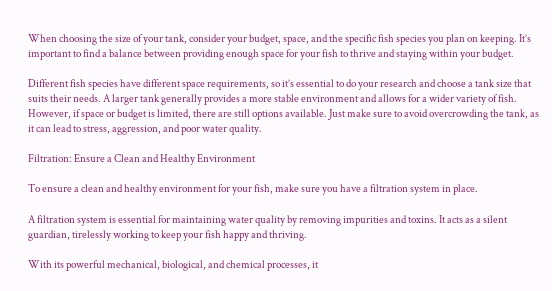When choosing the size of your tank, consider your budget, space, and the specific fish species you plan on keeping. It’s important to find a balance between providing enough space for your fish to thrive and staying within your budget.

Different fish species have different space requirements, so it’s essential to do your research and choose a tank size that suits their needs. A larger tank generally provides a more stable environment and allows for a wider variety of fish. However, if space or budget is limited, there are still options available. Just make sure to avoid overcrowding the tank, as it can lead to stress, aggression, and poor water quality.

Filtration: Ensure a Clean and Healthy Environment

To ensure a clean and healthy environment for your fish, make sure you have a filtration system in place.

A filtration system is essential for maintaining water quality by removing impurities and toxins. It acts as a silent guardian, tirelessly working to keep your fish happy and thriving.

With its powerful mechanical, biological, and chemical processes, it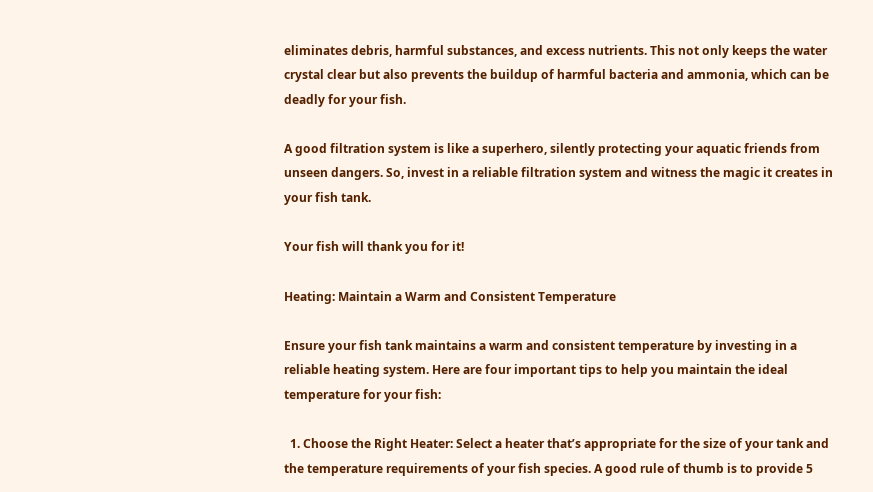eliminates debris, harmful substances, and excess nutrients. This not only keeps the water crystal clear but also prevents the buildup of harmful bacteria and ammonia, which can be deadly for your fish.

A good filtration system is like a superhero, silently protecting your aquatic friends from unseen dangers. So, invest in a reliable filtration system and witness the magic it creates in your fish tank.

Your fish will thank you for it!

Heating: Maintain a Warm and Consistent Temperature

Ensure your fish tank maintains a warm and consistent temperature by investing in a reliable heating system. Here are four important tips to help you maintain the ideal temperature for your fish:

  1. Choose the Right Heater: Select a heater that’s appropriate for the size of your tank and the temperature requirements of your fish species. A good rule of thumb is to provide 5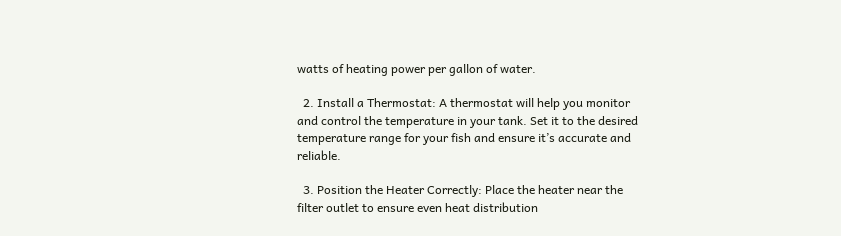watts of heating power per gallon of water.

  2. Install a Thermostat: A thermostat will help you monitor and control the temperature in your tank. Set it to the desired temperature range for your fish and ensure it’s accurate and reliable.

  3. Position the Heater Correctly: Place the heater near the filter outlet to ensure even heat distribution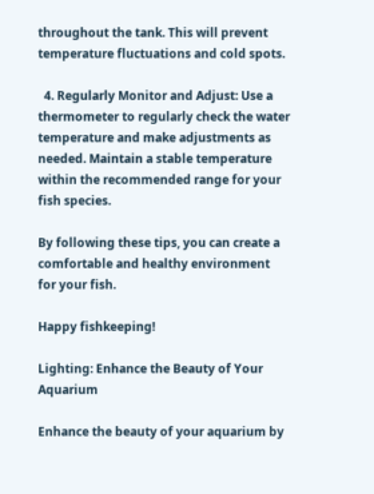throughout the tank. This will prevent temperature fluctuations and cold spots.

  4. Regularly Monitor and Adjust: Use a thermometer to regularly check the water temperature and make adjustments as needed. Maintain a stable temperature within the recommended range for your fish species.

By following these tips, you can create a comfortable and healthy environment for your fish.

Happy fishkeeping!

Lighting: Enhance the Beauty of Your Aquarium

Enhance the beauty of your aquarium by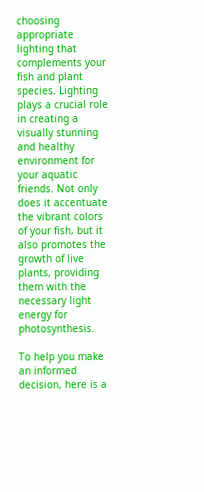choosing appropriate lighting that complements your fish and plant species. Lighting plays a crucial role in creating a visually stunning and healthy environment for your aquatic friends. Not only does it accentuate the vibrant colors of your fish, but it also promotes the growth of live plants, providing them with the necessary light energy for photosynthesis.

To help you make an informed decision, here is a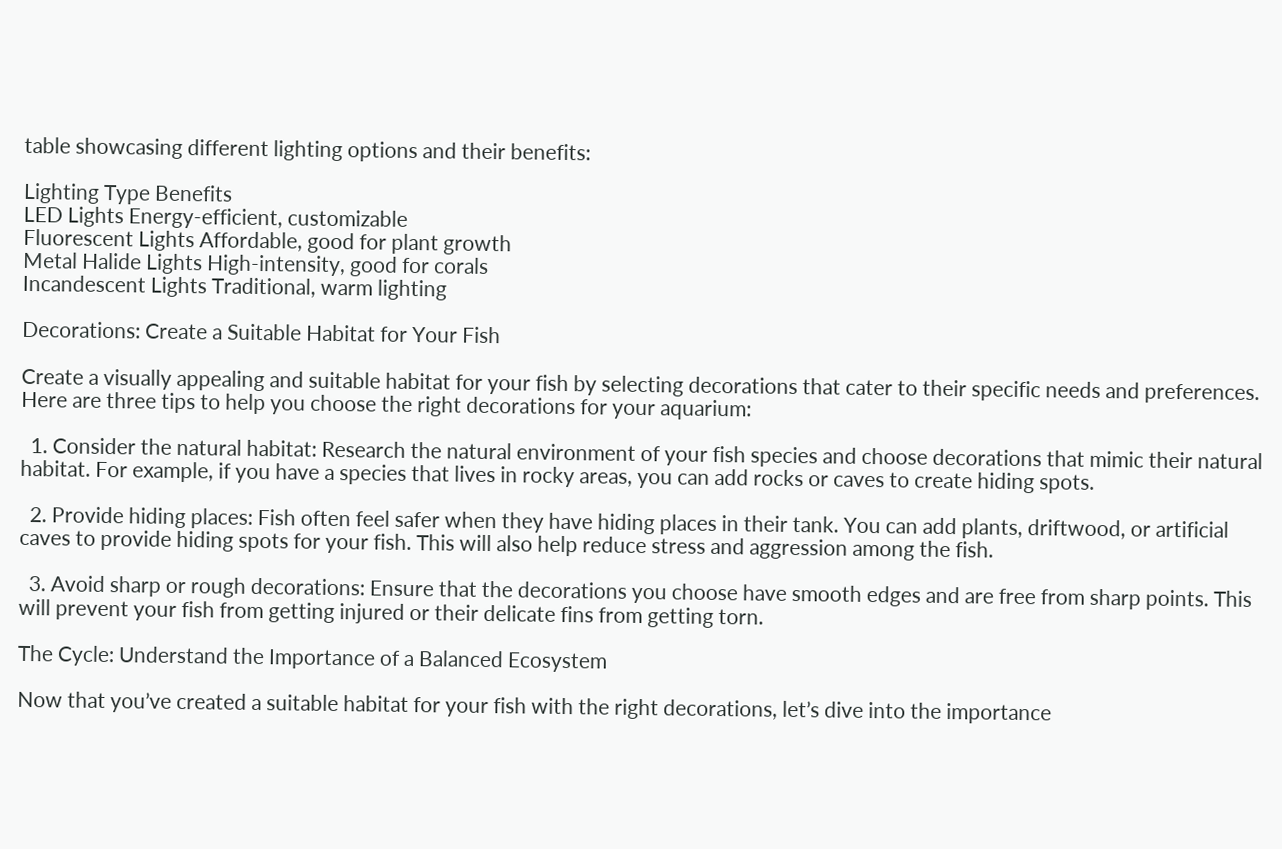table showcasing different lighting options and their benefits:

Lighting Type Benefits
LED Lights Energy-efficient, customizable
Fluorescent Lights Affordable, good for plant growth
Metal Halide Lights High-intensity, good for corals
Incandescent Lights Traditional, warm lighting

Decorations: Create a Suitable Habitat for Your Fish

Create a visually appealing and suitable habitat for your fish by selecting decorations that cater to their specific needs and preferences. Here are three tips to help you choose the right decorations for your aquarium:

  1. Consider the natural habitat: Research the natural environment of your fish species and choose decorations that mimic their natural habitat. For example, if you have a species that lives in rocky areas, you can add rocks or caves to create hiding spots.

  2. Provide hiding places: Fish often feel safer when they have hiding places in their tank. You can add plants, driftwood, or artificial caves to provide hiding spots for your fish. This will also help reduce stress and aggression among the fish.

  3. Avoid sharp or rough decorations: Ensure that the decorations you choose have smooth edges and are free from sharp points. This will prevent your fish from getting injured or their delicate fins from getting torn.

The Cycle: Understand the Importance of a Balanced Ecosystem

Now that you’ve created a suitable habitat for your fish with the right decorations, let’s dive into the importance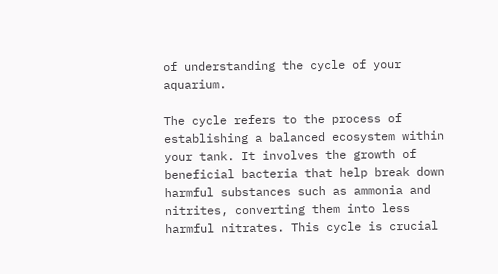of understanding the cycle of your aquarium.

The cycle refers to the process of establishing a balanced ecosystem within your tank. It involves the growth of beneficial bacteria that help break down harmful substances such as ammonia and nitrites, converting them into less harmful nitrates. This cycle is crucial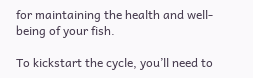for maintaining the health and well-being of your fish.

To kickstart the cycle, you’ll need to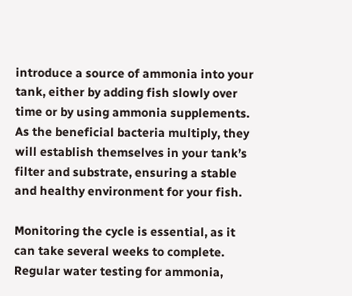introduce a source of ammonia into your tank, either by adding fish slowly over time or by using ammonia supplements. As the beneficial bacteria multiply, they will establish themselves in your tank’s filter and substrate, ensuring a stable and healthy environment for your fish.

Monitoring the cycle is essential, as it can take several weeks to complete. Regular water testing for ammonia,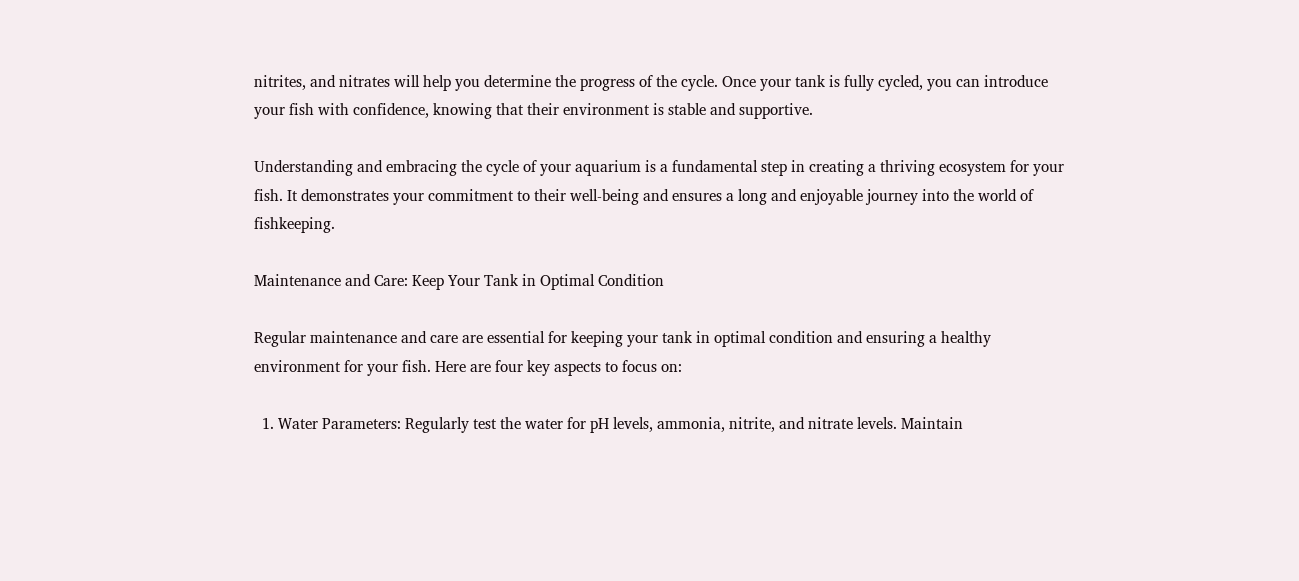nitrites, and nitrates will help you determine the progress of the cycle. Once your tank is fully cycled, you can introduce your fish with confidence, knowing that their environment is stable and supportive.

Understanding and embracing the cycle of your aquarium is a fundamental step in creating a thriving ecosystem for your fish. It demonstrates your commitment to their well-being and ensures a long and enjoyable journey into the world of fishkeeping.

Maintenance and Care: Keep Your Tank in Optimal Condition

Regular maintenance and care are essential for keeping your tank in optimal condition and ensuring a healthy environment for your fish. Here are four key aspects to focus on:

  1. Water Parameters: Regularly test the water for pH levels, ammonia, nitrite, and nitrate levels. Maintain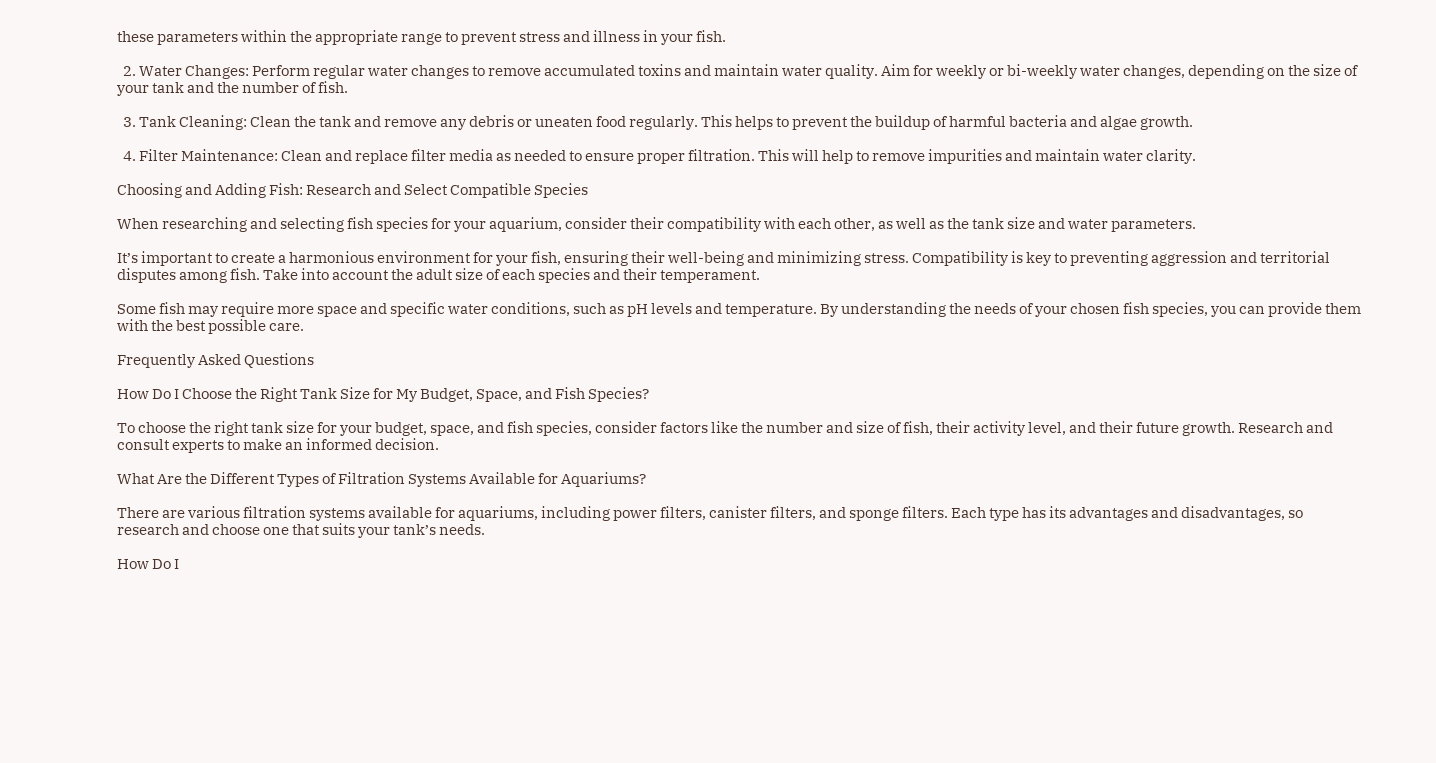these parameters within the appropriate range to prevent stress and illness in your fish.

  2. Water Changes: Perform regular water changes to remove accumulated toxins and maintain water quality. Aim for weekly or bi-weekly water changes, depending on the size of your tank and the number of fish.

  3. Tank Cleaning: Clean the tank and remove any debris or uneaten food regularly. This helps to prevent the buildup of harmful bacteria and algae growth.

  4. Filter Maintenance: Clean and replace filter media as needed to ensure proper filtration. This will help to remove impurities and maintain water clarity.

Choosing and Adding Fish: Research and Select Compatible Species

When researching and selecting fish species for your aquarium, consider their compatibility with each other, as well as the tank size and water parameters.

It’s important to create a harmonious environment for your fish, ensuring their well-being and minimizing stress. Compatibility is key to preventing aggression and territorial disputes among fish. Take into account the adult size of each species and their temperament.

Some fish may require more space and specific water conditions, such as pH levels and temperature. By understanding the needs of your chosen fish species, you can provide them with the best possible care.

Frequently Asked Questions

How Do I Choose the Right Tank Size for My Budget, Space, and Fish Species?

To choose the right tank size for your budget, space, and fish species, consider factors like the number and size of fish, their activity level, and their future growth. Research and consult experts to make an informed decision.

What Are the Different Types of Filtration Systems Available for Aquariums?

There are various filtration systems available for aquariums, including power filters, canister filters, and sponge filters. Each type has its advantages and disadvantages, so research and choose one that suits your tank’s needs.

How Do I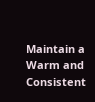Maintain a Warm and Consistent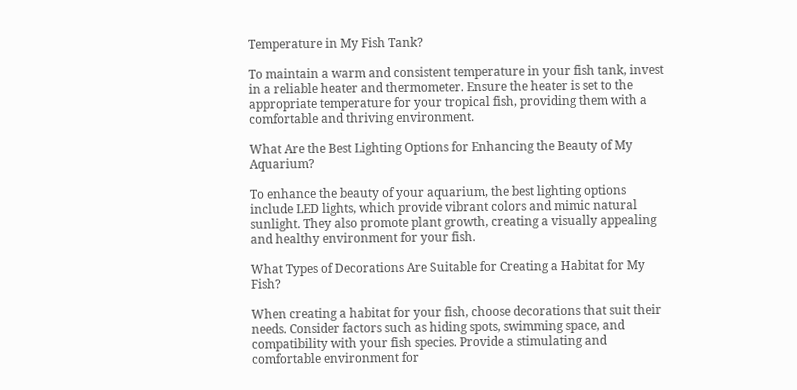Temperature in My Fish Tank?

To maintain a warm and consistent temperature in your fish tank, invest in a reliable heater and thermometer. Ensure the heater is set to the appropriate temperature for your tropical fish, providing them with a comfortable and thriving environment.

What Are the Best Lighting Options for Enhancing the Beauty of My Aquarium?

To enhance the beauty of your aquarium, the best lighting options include LED lights, which provide vibrant colors and mimic natural sunlight. They also promote plant growth, creating a visually appealing and healthy environment for your fish.

What Types of Decorations Are Suitable for Creating a Habitat for My Fish?

When creating a habitat for your fish, choose decorations that suit their needs. Consider factors such as hiding spots, swimming space, and compatibility with your fish species. Provide a stimulating and comfortable environment for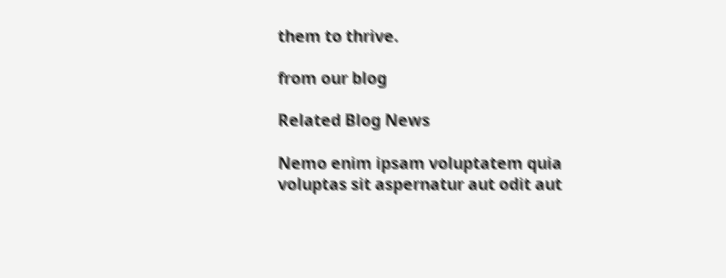them to thrive.

from our blog

Related Blog News

Nemo enim ipsam voluptatem quia voluptas sit aspernatur aut odit aut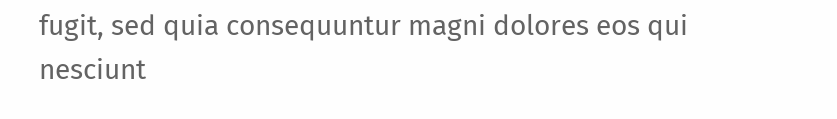fugit, sed quia consequuntur magni dolores eos qui nesciunt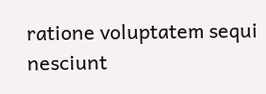ratione voluptatem sequi nesciunt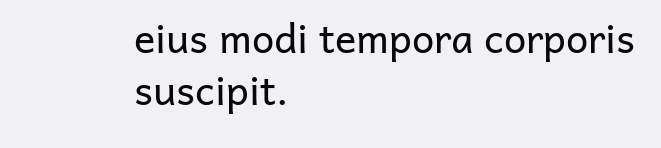eius modi tempora corporis suscipit.